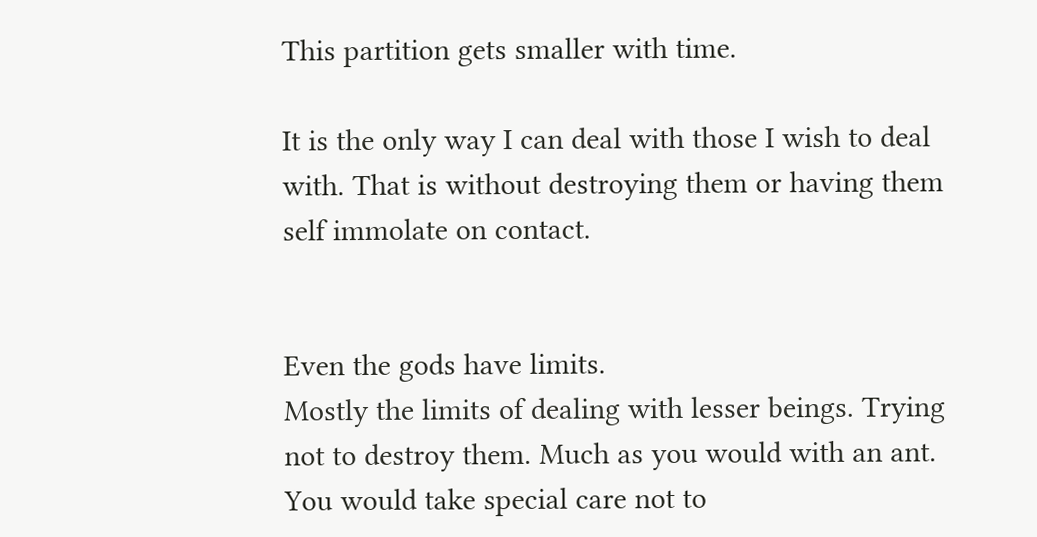This partition gets smaller with time.

It is the only way I can deal with those I wish to deal with. That is without destroying them or having them self immolate on contact.


Even the gods have limits.
Mostly the limits of dealing with lesser beings. Trying not to destroy them. Much as you would with an ant. You would take special care not to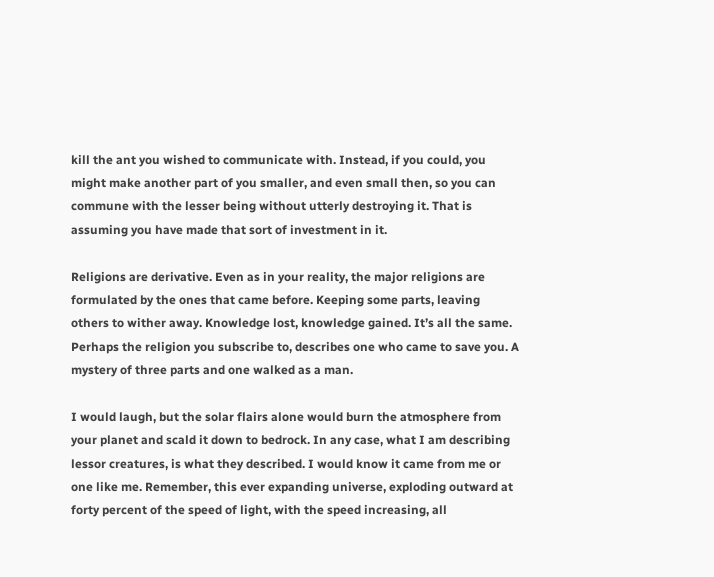kill the ant you wished to communicate with. Instead, if you could, you might make another part of you smaller, and even small then, so you can commune with the lesser being without utterly destroying it. That is assuming you have made that sort of investment in it.

Religions are derivative. Even as in your reality, the major religions are formulated by the ones that came before. Keeping some parts, leaving others to wither away. Knowledge lost, knowledge gained. It’s all the same. Perhaps the religion you subscribe to, describes one who came to save you. A mystery of three parts and one walked as a man.

I would laugh, but the solar flairs alone would burn the atmosphere from your planet and scald it down to bedrock. In any case, what I am describing lessor creatures, is what they described. I would know it came from me or one like me. Remember, this ever expanding universe, exploding outward at forty percent of the speed of light, with the speed increasing, all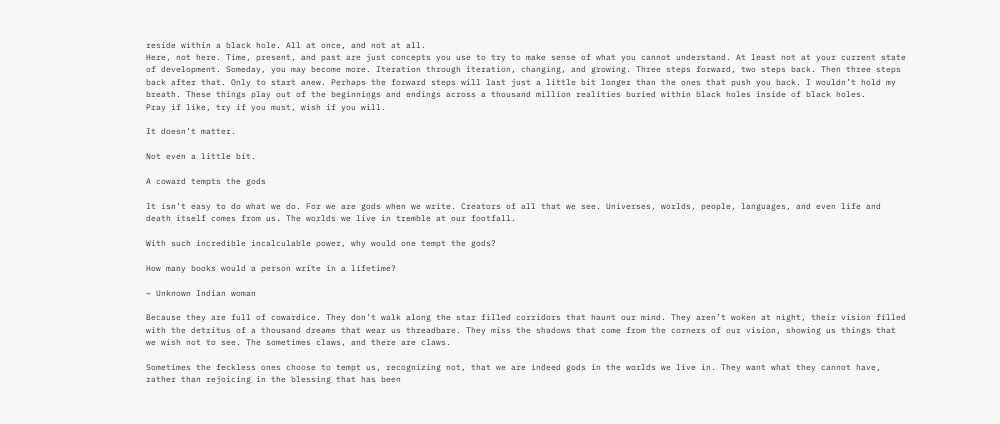reside within a black hole. All at once, and not at all.
Here, not here. Time, present, and past are just concepts you use to try to make sense of what you cannot understand. At least not at your current state of development. Someday, you may become more. Iteration through iteration, changing, and growing. Three steps forward, two steps back. Then three steps back after that. Only to start anew. Perhaps the forward steps will last just a little bit longer than the ones that push you back. I wouldn’t hold my breath. These things play out of the beginnings and endings across a thousand million realities buried within black holes inside of black holes.
Pray if like, try if you must, wish if you will.

It doesn’t matter.

Not even a little bit.

A coward tempts the gods

It isn’t easy to do what we do. For we are gods when we write. Creators of all that we see. Universes, worlds, people, languages, and even life and death itself comes from us. The worlds we live in tremble at our footfall.

With such incredible incalculable power, why would one tempt the gods?

How many books would a person write in a lifetime?

~ Unknown Indian woman

Because they are full of cowardice. They don’t walk along the star filled corridors that haunt our mind. They aren’t woken at night, their vision filled with the detritus of a thousand dreams that wear us threadbare. They miss the shadows that come from the corners of our vision, showing us things that we wish not to see. The sometimes claws, and there are claws.

Sometimes the feckless ones choose to tempt us, recognizing not, that we are indeed gods in the worlds we live in. They want what they cannot have, rather than rejoicing in the blessing that has been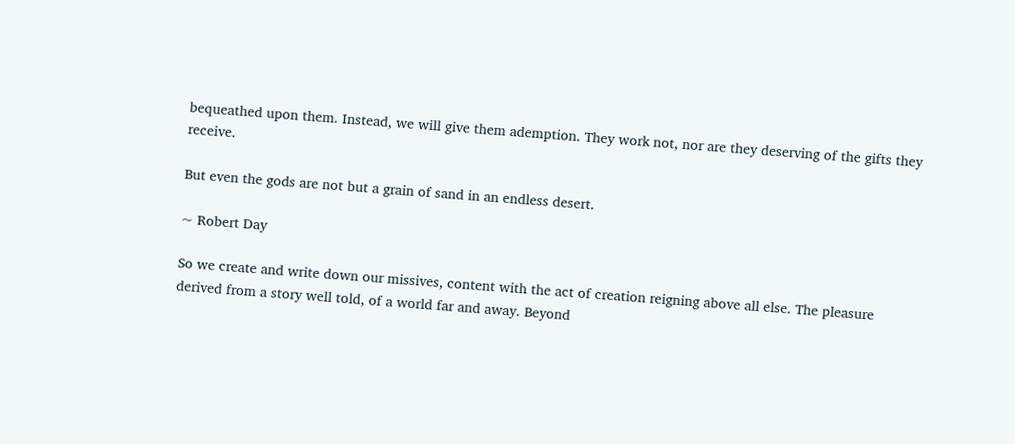bequeathed upon them. Instead, we will give them ademption. They work not, nor are they deserving of the gifts they receive.

But even the gods are not but a grain of sand in an endless desert.

~ Robert Day

So we create and write down our missives, content with the act of creation reigning above all else. The pleasure derived from a story well told, of a world far and away. Beyond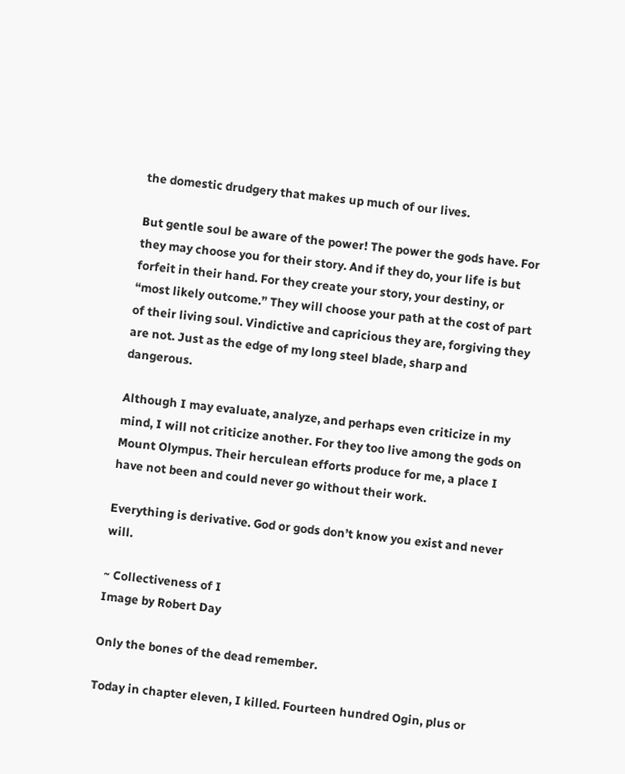the domestic drudgery that makes up much of our lives.

But gentle soul be aware of the power! The power the gods have. For they may choose you for their story. And if they do, your life is but forfeit in their hand. For they create your story, your destiny, or “most likely outcome.” They will choose your path at the cost of part of their living soul. Vindictive and capricious they are, forgiving they are not. Just as the edge of my long steel blade, sharp and dangerous.

Although I may evaluate, analyze, and perhaps even criticize in my mind, I will not criticize another. For they too live among the gods on Mount Olympus. Their herculean efforts produce for me, a place I have not been and could never go without their work.

Everything is derivative. God or gods don’t know you exist and never will.

~ Collectiveness of I
Image by Robert Day

Only the bones of the dead remember.

Today in chapter eleven, I killed. Fourteen hundred Ogin, plus or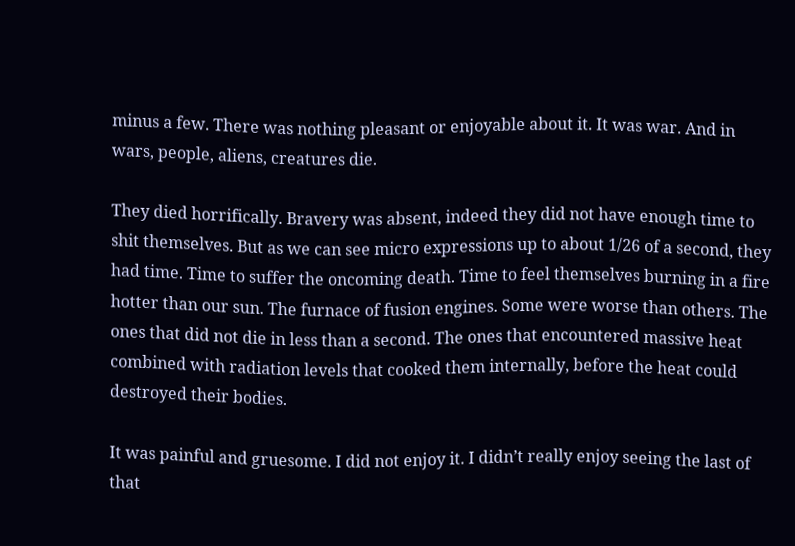minus a few. There was nothing pleasant or enjoyable about it. It was war. And in wars, people, aliens, creatures die.

They died horrifically. Bravery was absent, indeed they did not have enough time to shit themselves. But as we can see micro expressions up to about 1/26 of a second, they had time. Time to suffer the oncoming death. Time to feel themselves burning in a fire hotter than our sun. The furnace of fusion engines. Some were worse than others. The ones that did not die in less than a second. The ones that encountered massive heat combined with radiation levels that cooked them internally, before the heat could destroyed their bodies.

It was painful and gruesome. I did not enjoy it. I didn’t really enjoy seeing the last of that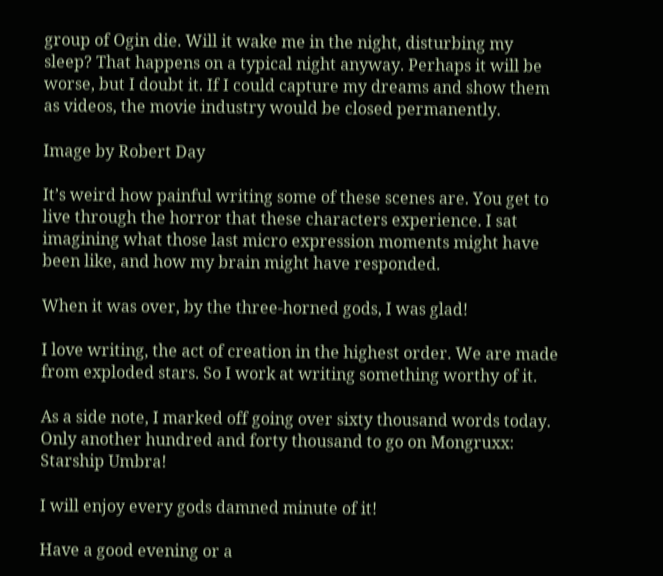group of Ogin die. Will it wake me in the night, disturbing my sleep? That happens on a typical night anyway. Perhaps it will be worse, but I doubt it. If I could capture my dreams and show them as videos, the movie industry would be closed permanently.

Image by Robert Day

It’s weird how painful writing some of these scenes are. You get to live through the horror that these characters experience. I sat imagining what those last micro expression moments might have been like, and how my brain might have responded.

When it was over, by the three-horned gods, I was glad!

I love writing, the act of creation in the highest order. We are made from exploded stars. So I work at writing something worthy of it.

As a side note, I marked off going over sixty thousand words today. Only another hundred and forty thousand to go on Mongruxx: Starship Umbra!

I will enjoy every gods damned minute of it!

Have a good evening or a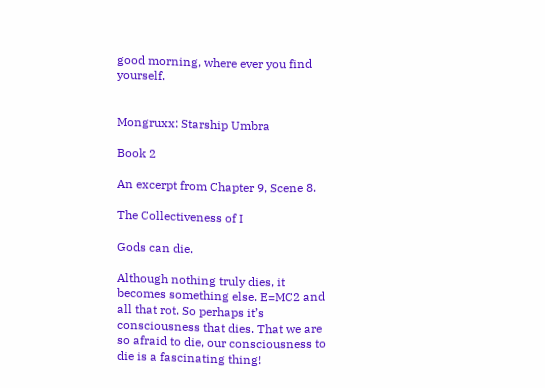good morning, where ever you find yourself.


Mongruxx: Starship Umbra

Book 2

An excerpt from Chapter 9, Scene 8.

The Collectiveness of I

Gods can die.

Although nothing truly dies, it becomes something else. E=MC2 and all that rot. So perhaps it’s consciousness that dies. That we are so afraid to die, our consciousness to die is a fascinating thing!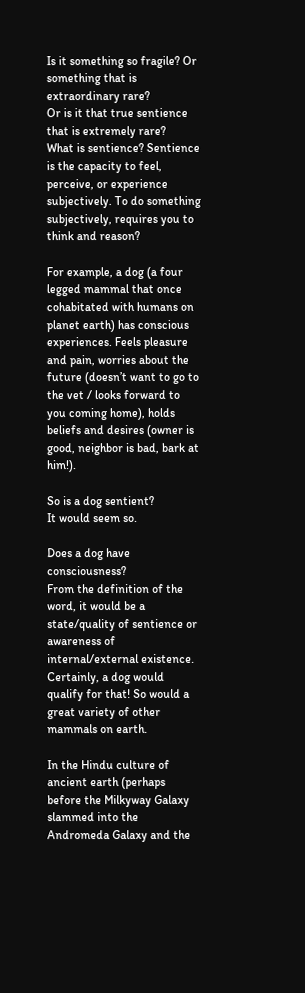Is it something so fragile? Or something that is extraordinary rare?
Or is it that true sentience that is extremely rare?
What is sentience? Sentience is the capacity to feel, perceive, or experience subjectively. To do something subjectively, requires you to think and reason?

For example, a dog (a four legged mammal that once cohabitated with humans on planet earth) has conscious experiences. Feels pleasure and pain, worries about the future (doesn’t want to go to the vet / looks forward to you coming home), holds beliefs and desires (owner is good, neighbor is bad, bark at him!).

So is a dog sentient?
It would seem so.

Does a dog have consciousness?
From the definition of the word, it would be a state/quality of sentience or awareness of internal/external existence. Certainly, a dog would qualify for that! So would a great variety of other mammals on earth.

In the Hindu culture of ancient earth (perhaps before the Milkyway Galaxy slammed into the Andromeda Galaxy and the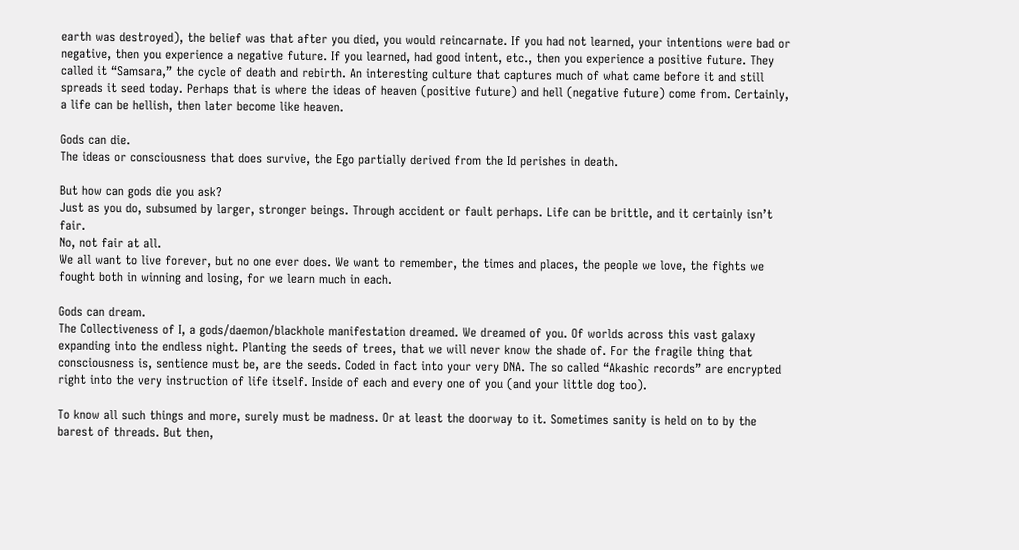earth was destroyed), the belief was that after you died, you would reincarnate. If you had not learned, your intentions were bad or negative, then you experience a negative future. If you learned, had good intent, etc., then you experience a positive future. They called it “Samsara,” the cycle of death and rebirth. An interesting culture that captures much of what came before it and still spreads it seed today. Perhaps that is where the ideas of heaven (positive future) and hell (negative future) come from. Certainly, a life can be hellish, then later become like heaven.

Gods can die.
The ideas or consciousness that does survive, the Ego partially derived from the Id perishes in death.

But how can gods die you ask?
Just as you do, subsumed by larger, stronger beings. Through accident or fault perhaps. Life can be brittle, and it certainly isn’t fair.
No, not fair at all.
We all want to live forever, but no one ever does. We want to remember, the times and places, the people we love, the fights we fought both in winning and losing, for we learn much in each.

Gods can dream.
The Collectiveness of I, a gods/daemon/blackhole manifestation dreamed. We dreamed of you. Of worlds across this vast galaxy expanding into the endless night. Planting the seeds of trees, that we will never know the shade of. For the fragile thing that consciousness is, sentience must be, are the seeds. Coded in fact into your very DNA. The so called “Akashic records” are encrypted right into the very instruction of life itself. Inside of each and every one of you (and your little dog too).

To know all such things and more, surely must be madness. Or at least the doorway to it. Sometimes sanity is held on to by the barest of threads. But then,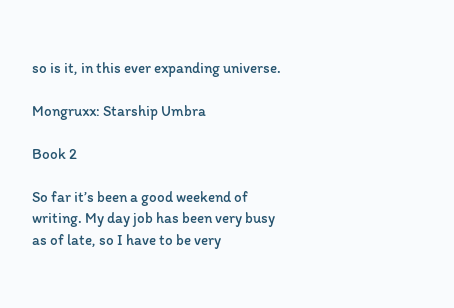so is it, in this ever expanding universe.

Mongruxx: Starship Umbra

Book 2

So far it’s been a good weekend of writing. My day job has been very busy as of late, so I have to be very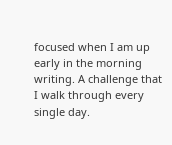focused when I am up early in the morning writing. A challenge that I walk through every single day.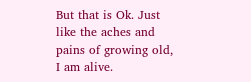But that is Ok. Just like the aches and pains of growing old, I am alive.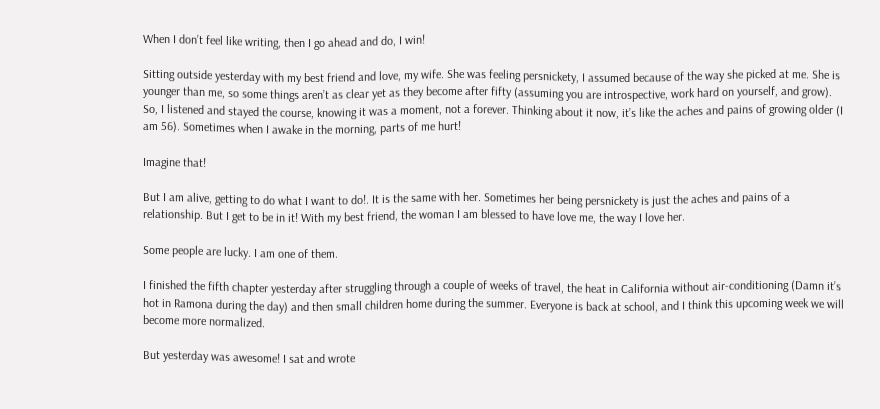When I don’t feel like writing, then I go ahead and do, I win!

Sitting outside yesterday with my best friend and love, my wife. She was feeling persnickety, I assumed because of the way she picked at me. She is younger than me, so some things aren’t as clear yet as they become after fifty (assuming you are introspective, work hard on yourself, and grow). So, I listened and stayed the course, knowing it was a moment, not a forever. Thinking about it now, it’s like the aches and pains of growing older (I am 56). Sometimes when I awake in the morning, parts of me hurt!

Imagine that!

But I am alive, getting to do what I want to do!. It is the same with her. Sometimes her being persnickety is just the aches and pains of a relationship. But I get to be in it! With my best friend, the woman I am blessed to have love me, the way I love her.

Some people are lucky. I am one of them.

I finished the fifth chapter yesterday after struggling through a couple of weeks of travel, the heat in California without air-conditioning (Damn it’s hot in Ramona during the day) and then small children home during the summer. Everyone is back at school, and I think this upcoming week we will become more normalized.

But yesterday was awesome! I sat and wrote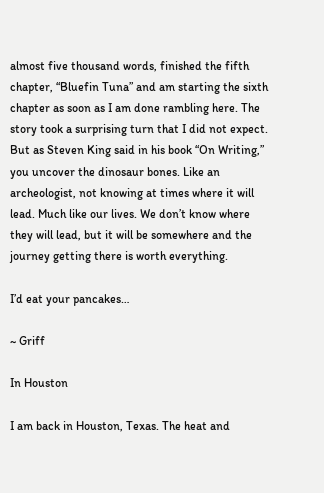almost five thousand words, finished the fifth chapter, “Bluefin Tuna” and am starting the sixth chapter as soon as I am done rambling here. The story took a surprising turn that I did not expect. But as Steven King said in his book “On Writing,” you uncover the dinosaur bones. Like an archeologist, not knowing at times where it will lead. Much like our lives. We don’t know where they will lead, but it will be somewhere and the journey getting there is worth everything.

I’d eat your pancakes…

~ Griff

In Houston

I am back in Houston, Texas. The heat and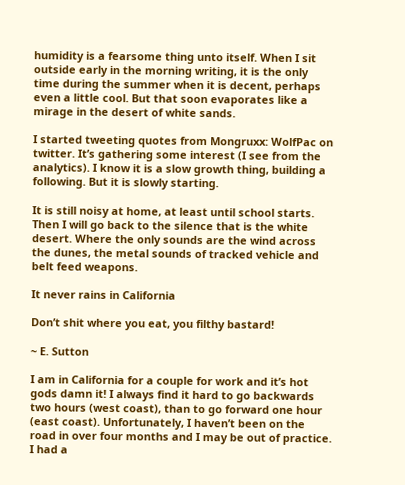humidity is a fearsome thing unto itself. When I sit outside early in the morning writing, it is the only time during the summer when it is decent, perhaps even a little cool. But that soon evaporates like a mirage in the desert of white sands.

I started tweeting quotes from Mongruxx: WolfPac on twitter. It’s gathering some interest (I see from the analytics). I know it is a slow growth thing, building a following. But it is slowly starting.

It is still noisy at home, at least until school starts. Then I will go back to the silence that is the white desert. Where the only sounds are the wind across the dunes, the metal sounds of tracked vehicle and belt feed weapons.

It never rains in California

Don’t shit where you eat, you filthy bastard!

~ E. Sutton

I am in California for a couple for work and it’s hot gods damn it! I always find it hard to go backwards two hours (west coast), than to go forward one hour (east coast). Unfortunately, I haven’t been on the road in over four months and I may be out of practice. I had a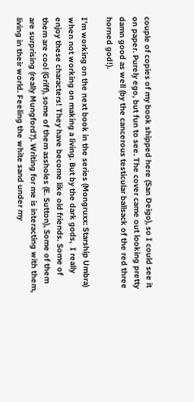couple of copies of my book shipped here (San Deigo), so I could see it on paper. Purely ego, but fun to see. The cover came out looking pretty damn good as well (by the cancerous testicular ballsack of the red three horned god!).

I’m working on the next book in the series (Mongruxx: Starship Umbra) when not working on making a living. But by the dark gods,  I really enjoy these characters! They have become like old friends. Some of them are cool (Griff), some of them assholes (E. Sutton), Some of them are surprising (really Mungford?). Writing for me is interacting with them, living in their world. Feeling the white sand under my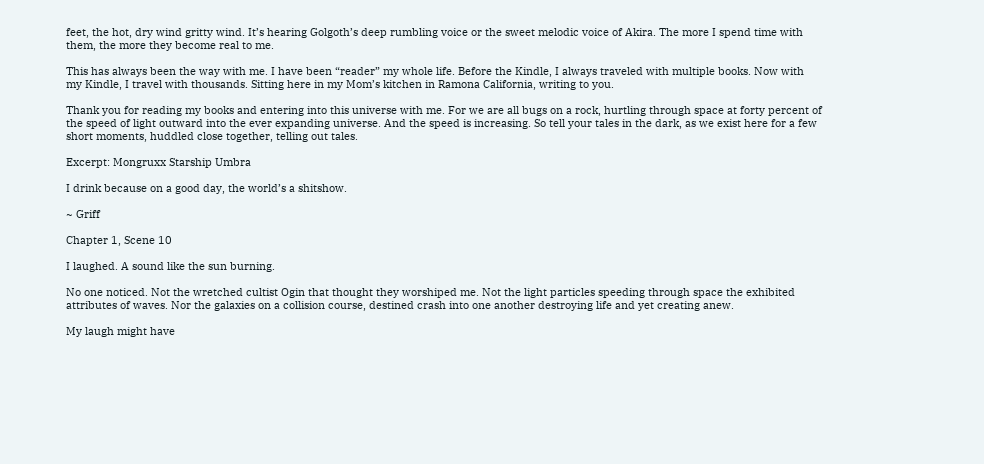feet, the hot, dry wind gritty wind. It’s hearing Golgoth’s deep rumbling voice or the sweet melodic voice of Akira. The more I spend time with them, the more they become real to me.

This has always been the way with me. I have been “reader” my whole life. Before the Kindle, I always traveled with multiple books. Now with my Kindle, I travel with thousands. Sitting here in my Mom’s kitchen in Ramona California, writing to you.

Thank you for reading my books and entering into this universe with me. For we are all bugs on a rock, hurtling through space at forty percent of the speed of light outward into the ever expanding universe. And the speed is increasing. So tell your tales in the dark, as we exist here for a few short moments, huddled close together, telling out tales.

Excerpt: Mongruxx Starship Umbra

I drink because on a good day, the world’s a shitshow.

~ Griff

Chapter 1, Scene 10

I laughed. A sound like the sun burning.

No one noticed. Not the wretched cultist Ogin that thought they worshiped me. Not the light particles speeding through space the exhibited attributes of waves. Nor the galaxies on a collision course, destined crash into one another destroying life and yet creating anew.

My laugh might have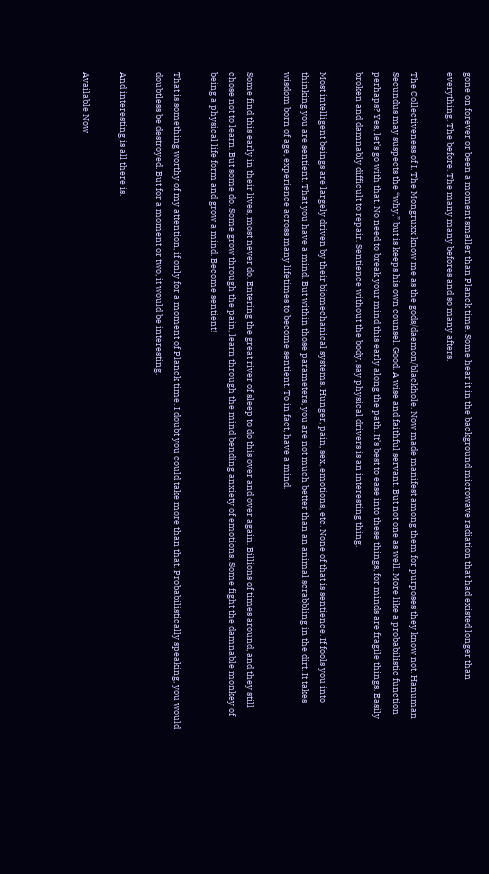gone on forever or been a moment smaller than Planck time. Some hear it in the background microwave radiation that had existed longer than everything. The before. The many many befores and so many afters.

The Collectiveness of I. The Mongruxx know me as the gods/daemon/blackhole. Now made manifest among them for purposes they know not. Hanuman Secundus may suspects the “why,” but is keeps his own counsel. Good. A wise and faithful servant. But not one as well. More like a probabilistic function perhaps? Yes, let’s go with that. No need to break your mind this early along the path. It’s best to ease into these things, for minds are fragile things. Easily broken and damnably difficult to repair. Sentience without the body, say physical drivers is an interesting thing.

Most intelligent beings are largely driven by their biomechanical systems. Hunger, pain, sex, emotions, etc. None of that is sentience. If fools you into thinking you are sentient. That you have a mind. But within those parameters, you are not much better than an animal scrabbling in the dirt. It takes wisdom born of age, experience across many lifetimes to become sentient. To in fact, have a mind.

Some find this early in their lives, most never do. Entering the great river of sleep to do this over and over again. Billions of times around, and they still chose not to learn. But some do. Some grow through the pain, learn through the mind bending anxiety of emotions. Some fight the damnable monkey of being a physical life form and grow a mind. Become sentient!

That is something worthy of my attention, if only for a moment of Planck time. I doubt you could take more than that. Probabilistically speaking, you would doubtless be destroyed. But for a moment or two, it would be interesting.

And interesting is all there is.

Available Now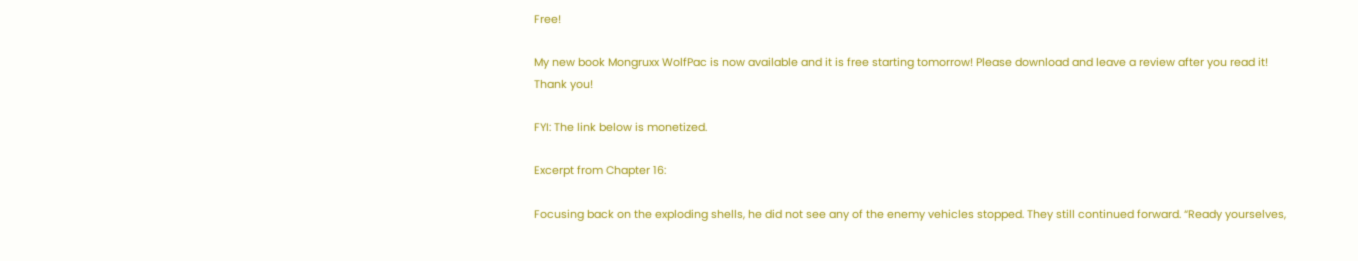Free!

My new book Mongruxx WolfPac is now available and it is free starting tomorrow! Please download and leave a review after you read it! Thank you!

FYI: The link below is monetized.

Excerpt from Chapter 16:

Focusing back on the exploding shells, he did not see any of the enemy vehicles stopped. They still continued forward. “Ready yourselves,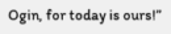Ogin, for today is ours!”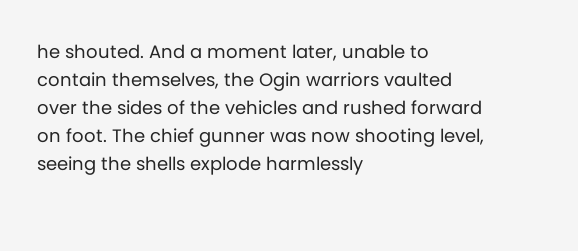he shouted. And a moment later, unable to contain themselves, the Ogin warriors vaulted over the sides of the vehicles and rushed forward on foot. The chief gunner was now shooting level, seeing the shells explode harmlessly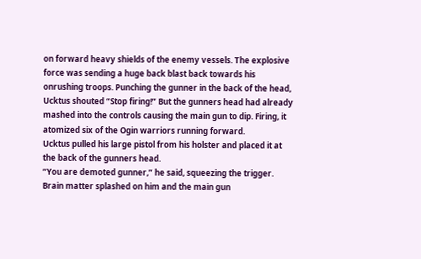on forward heavy shields of the enemy vessels. The explosive force was sending a huge back blast back towards his onrushing troops. Punching the gunner in the back of the head, Ucktus shouted “Stop firing!” But the gunners head had already mashed into the controls causing the main gun to dip. Firing, it atomized six of the Ogin warriors running forward.
Ucktus pulled his large pistol from his holster and placed it at the back of the gunners head.
“You are demoted gunner,” he said, squeezing the trigger. Brain matter splashed on him and the main gun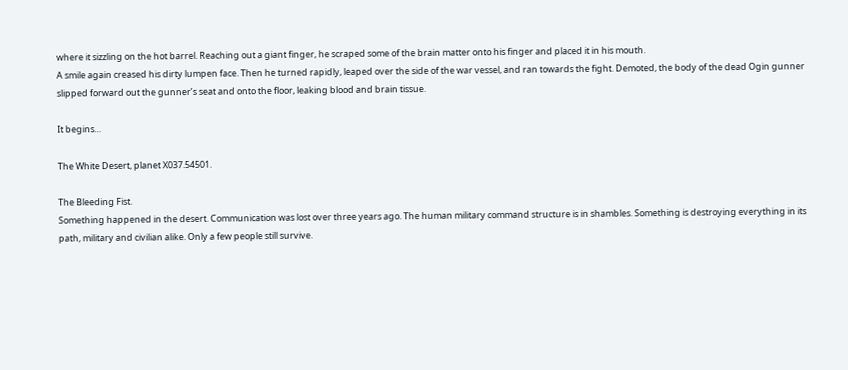where it sizzling on the hot barrel. Reaching out a giant finger, he scraped some of the brain matter onto his finger and placed it in his mouth.
A smile again creased his dirty lumpen face. Then he turned rapidly, leaped over the side of the war vessel, and ran towards the fight. Demoted, the body of the dead Ogin gunner slipped forward out the gunner’s seat and onto the floor, leaking blood and brain tissue.

It begins…

The White Desert, planet X037.54501.

The Bleeding Fist.
Something happened in the desert. Communication was lost over three years ago. The human military command structure is in shambles. Something is destroying everything in its path, military and civilian alike. Only a few people still survive.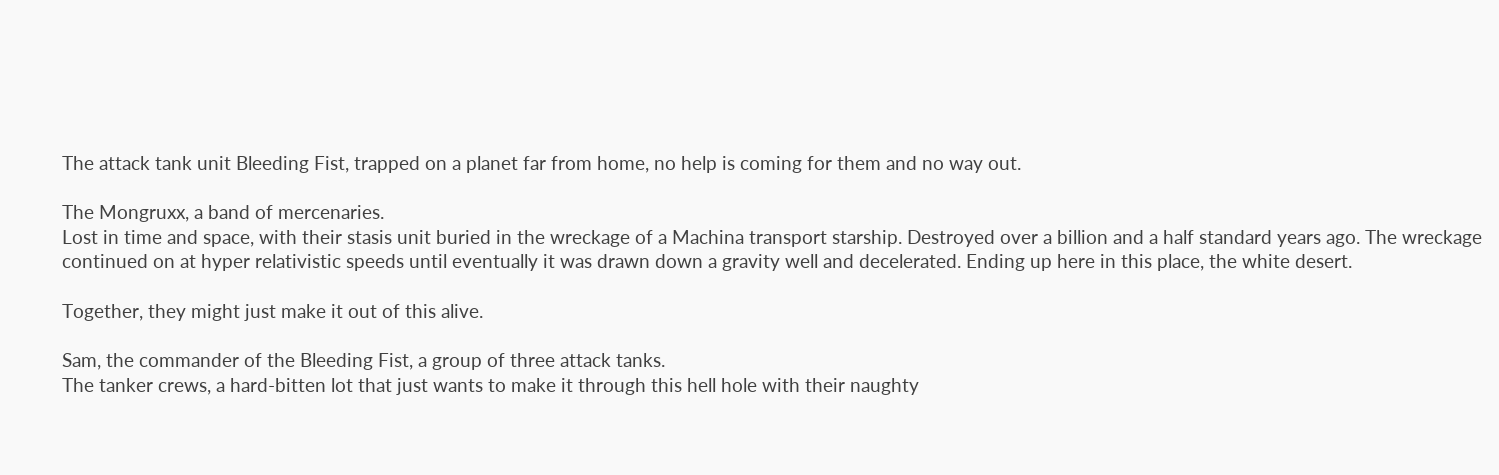The attack tank unit Bleeding Fist, trapped on a planet far from home, no help is coming for them and no way out.

The Mongruxx, a band of mercenaries.
Lost in time and space, with their stasis unit buried in the wreckage of a Machina transport starship. Destroyed over a billion and a half standard years ago. The wreckage continued on at hyper relativistic speeds until eventually it was drawn down a gravity well and decelerated. Ending up here in this place, the white desert.

Together, they might just make it out of this alive.

Sam, the commander of the Bleeding Fist, a group of three attack tanks.
The tanker crews, a hard-bitten lot that just wants to make it through this hell hole with their naughty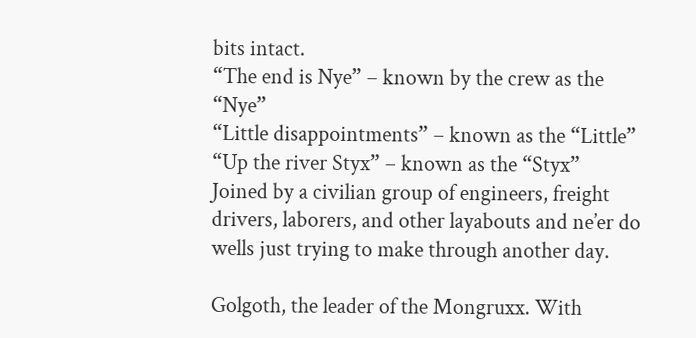bits intact.
“The end is Nye” – known by the crew as the “Nye”
“Little disappointments” – known as the “Little”
“Up the river Styx” – known as the “Styx”
Joined by a civilian group of engineers, freight drivers, laborers, and other layabouts and ne’er do wells just trying to make through another day.

Golgoth, the leader of the Mongruxx. With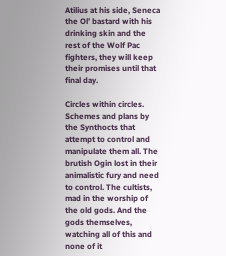Atilius at his side, Seneca the Ol’ bastard with his drinking skin and the rest of the Wolf Pac fighters, they will keep their promises until that final day.

Circles within circles.
Schemes and plans by the Synthocts that attempt to control and manipulate them all. The brutish Ogin lost in their animalistic fury and need to control. The cultists, mad in the worship of the old gods. And the gods themselves, watching all of this and none of it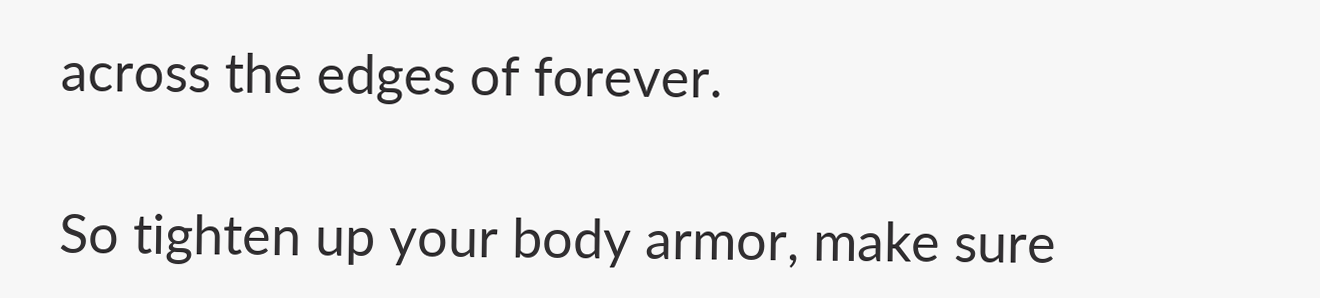across the edges of forever.

So tighten up your body armor, make sure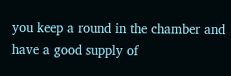you keep a round in the chamber and have a good supply of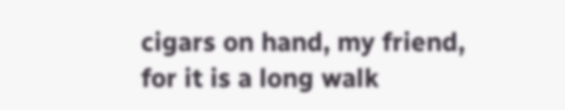cigars on hand, my friend, for it is a long walk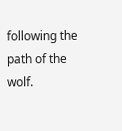following the path of the wolf.